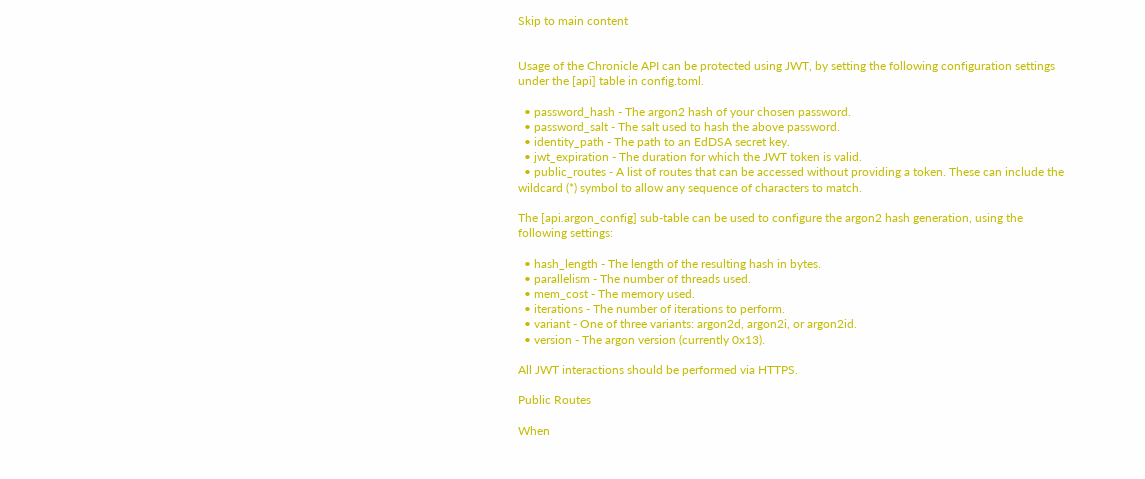Skip to main content


Usage of the Chronicle API can be protected using JWT, by setting the following configuration settings under the [api] table in config.toml.

  • password_hash - The argon2 hash of your chosen password.
  • password_salt - The salt used to hash the above password.
  • identity_path - The path to an EdDSA secret key.
  • jwt_expiration - The duration for which the JWT token is valid.
  • public_routes - A list of routes that can be accessed without providing a token. These can include the wildcard (*) symbol to allow any sequence of characters to match.

The [api.argon_config] sub-table can be used to configure the argon2 hash generation, using the following settings:

  • hash_length - The length of the resulting hash in bytes.
  • parallelism - The number of threads used.
  • mem_cost - The memory used.
  • iterations - The number of iterations to perform.
  • variant - One of three variants: argon2d, argon2i, or argon2id.
  • version - The argon version (currently 0x13).

All JWT interactions should be performed via HTTPS.

Public Routes

When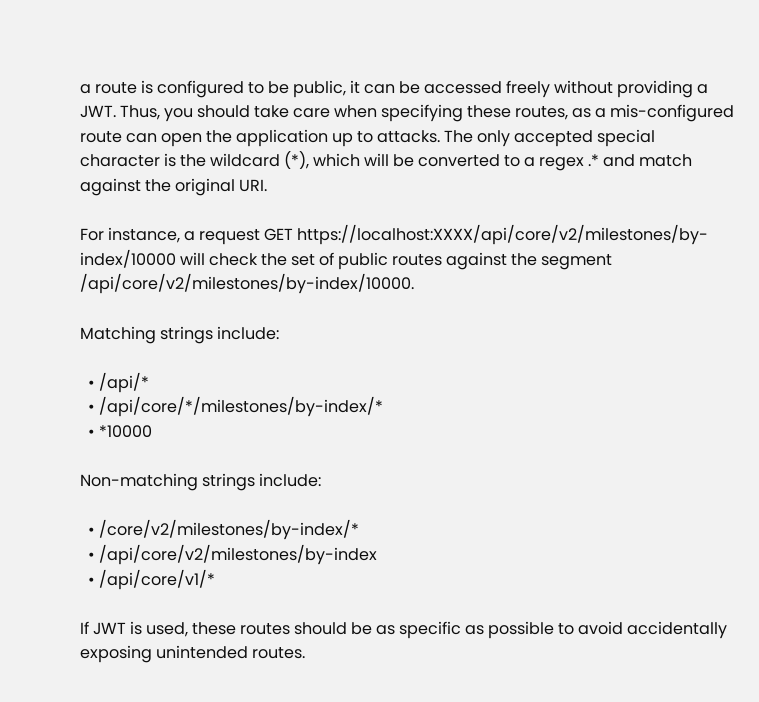a route is configured to be public, it can be accessed freely without providing a JWT. Thus, you should take care when specifying these routes, as a mis-configured route can open the application up to attacks. The only accepted special character is the wildcard (*), which will be converted to a regex .* and match against the original URI.

For instance, a request GET https://localhost:XXXX/api/core/v2/milestones/by-index/10000 will check the set of public routes against the segment /api/core/v2/milestones/by-index/10000.

Matching strings include:

  • /api/*
  • /api/core/*/milestones/by-index/*
  • *10000

Non-matching strings include:

  • /core/v2/milestones/by-index/*
  • /api/core/v2/milestones/by-index
  • /api/core/v1/*

If JWT is used, these routes should be as specific as possible to avoid accidentally exposing unintended routes.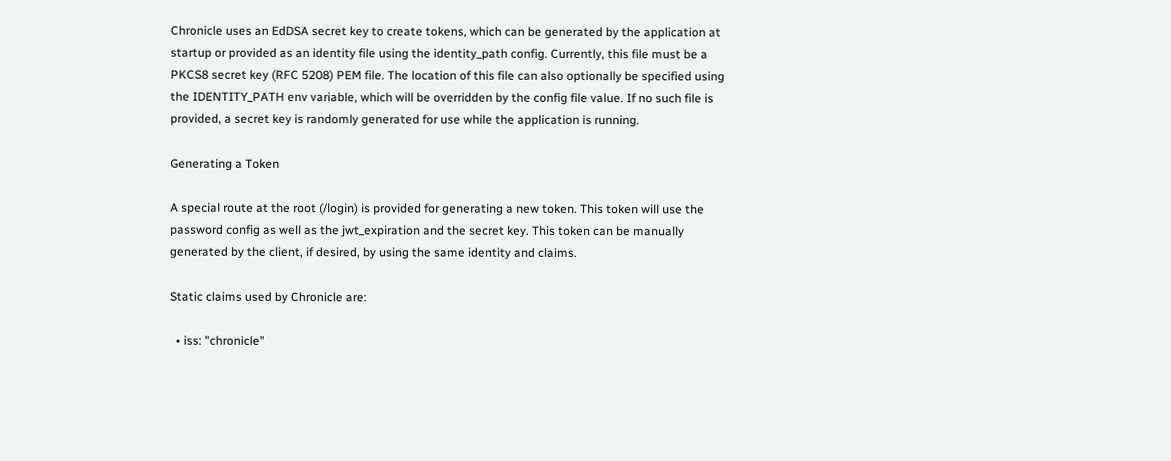Chronicle uses an EdDSA secret key to create tokens, which can be generated by the application at startup or provided as an identity file using the identity_path config. Currently, this file must be a PKCS8 secret key (RFC 5208) PEM file. The location of this file can also optionally be specified using the IDENTITY_PATH env variable, which will be overridden by the config file value. If no such file is provided, a secret key is randomly generated for use while the application is running.

Generating a Token

A special route at the root (/login) is provided for generating a new token. This token will use the password config as well as the jwt_expiration and the secret key. This token can be manually generated by the client, if desired, by using the same identity and claims.

Static claims used by Chronicle are:

  • iss: "chronicle"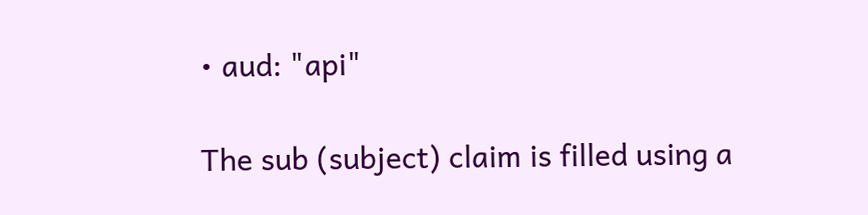• aud: "api"

The sub (subject) claim is filled using a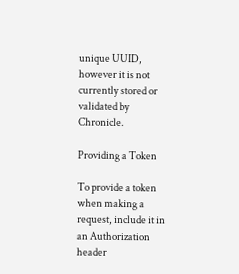unique UUID, however it is not currently stored or validated by Chronicle.

Providing a Token

To provide a token when making a request, include it in an Authorization header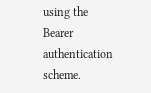using the Bearer authentication scheme.